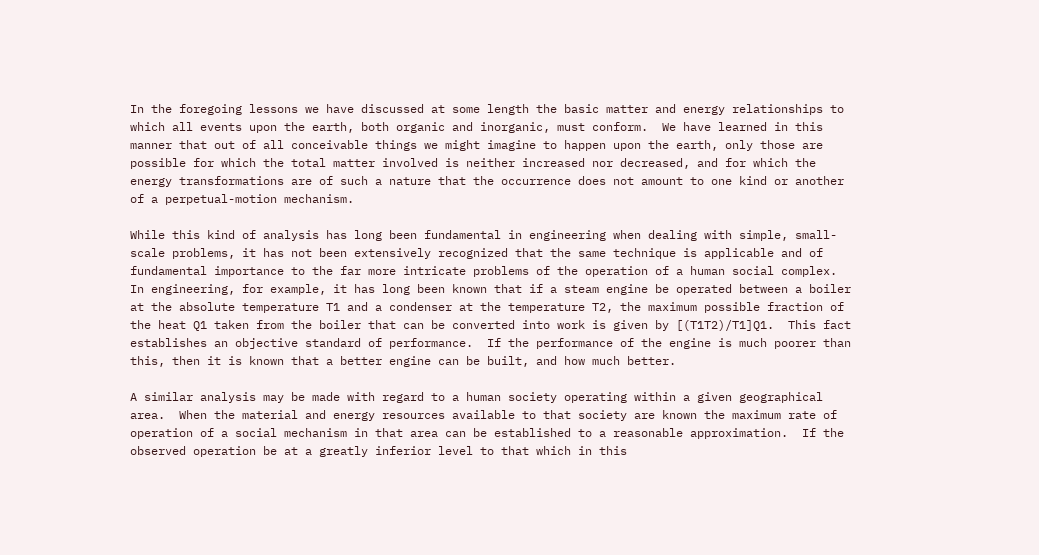In the foregoing lessons we have discussed at some length the basic matter and energy relationships to which all events upon the earth, both organic and inorganic, must conform.  We have learned in this manner that out of all conceivable things we might imagine to happen upon the earth, only those are possible for which the total matter involved is neither increased nor decreased, and for which the energy transformations are of such a nature that the occurrence does not amount to one kind or another of a perpetual-motion mechanism.

While this kind of analysis has long been fundamental in engineering when dealing with simple, small-scale problems, it has not been extensively recognized that the same technique is applicable and of fundamental importance to the far more intricate problems of the operation of a human social complex.  In engineering, for example, it has long been known that if a steam engine be operated between a boiler at the absolute temperature T1 and a condenser at the temperature T2, the maximum possible fraction of the heat Q1 taken from the boiler that can be converted into work is given by [(T1T2)/T1]Q1.  This fact establishes an objective standard of performance.  If the performance of the engine is much poorer than this, then it is known that a better engine can be built, and how much better.

A similar analysis may be made with regard to a human society operating within a given geographical area.  When the material and energy resources available to that society are known the maximum rate of operation of a social mechanism in that area can be established to a reasonable approximation.  If the observed operation be at a greatly inferior level to that which in this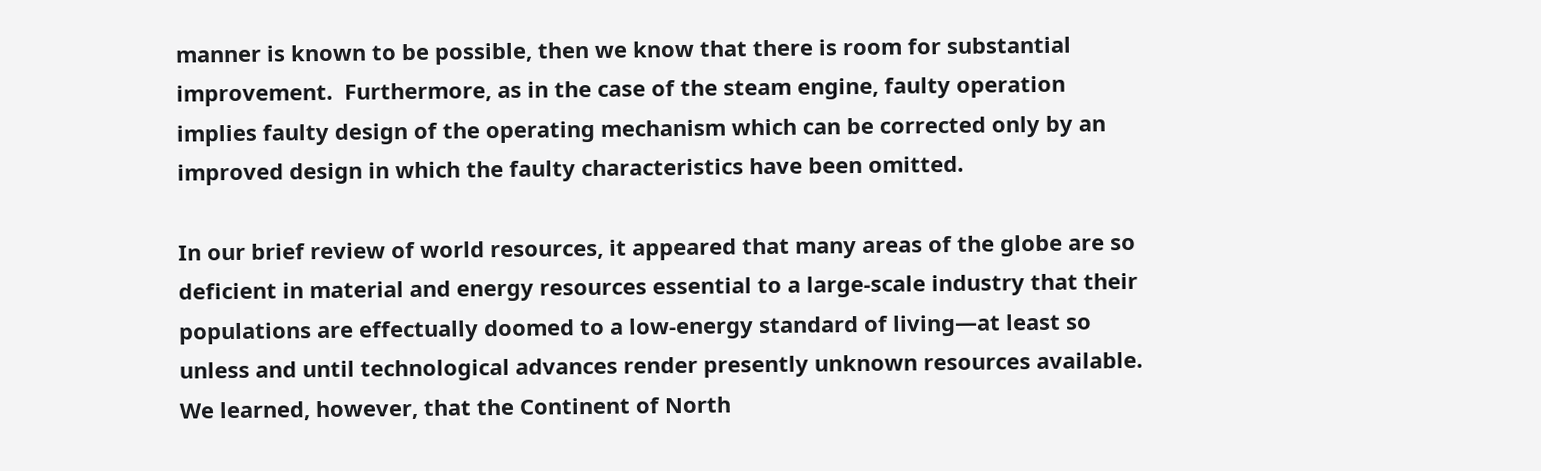manner is known to be possible, then we know that there is room for substantial improvement.  Furthermore, as in the case of the steam engine, faulty operation implies faulty design of the operating mechanism which can be corrected only by an improved design in which the faulty characteristics have been omitted.

In our brief review of world resources, it appeared that many areas of the globe are so deficient in material and energy resources essential to a large-scale industry that their populations are effectually doomed to a low-energy standard of living—at least so unless and until technological advances render presently unknown resources available.  We learned, however, that the Continent of North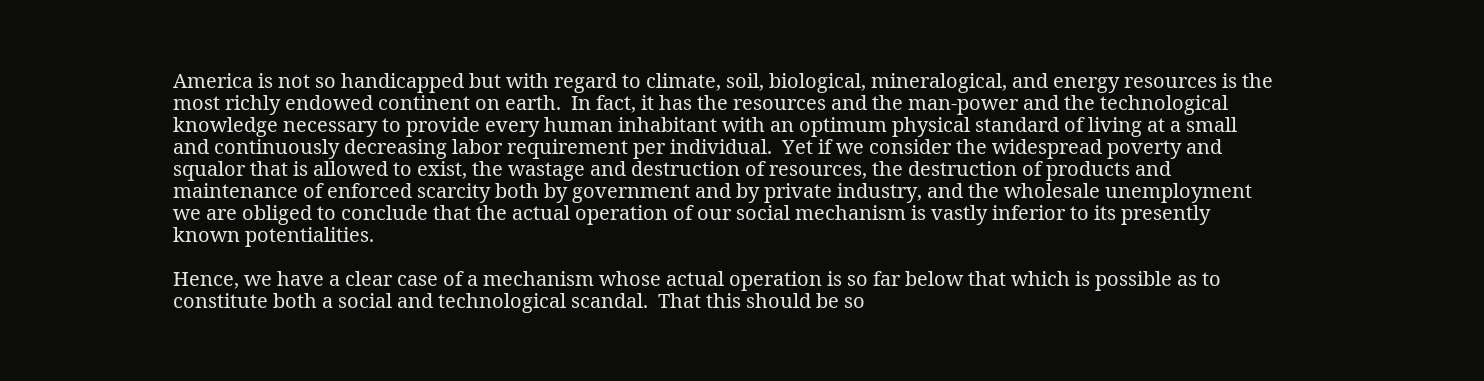America is not so handicapped but with regard to climate, soil, biological, mineralogical, and energy resources is the most richly endowed continent on earth.  In fact, it has the resources and the man-power and the technological knowledge necessary to provide every human inhabitant with an optimum physical standard of living at a small and continuously decreasing labor requirement per individual.  Yet if we consider the widespread poverty and squalor that is allowed to exist, the wastage and destruction of resources, the destruction of products and maintenance of enforced scarcity both by government and by private industry, and the wholesale unemployment we are obliged to conclude that the actual operation of our social mechanism is vastly inferior to its presently known potentialities.

Hence, we have a clear case of a mechanism whose actual operation is so far below that which is possible as to constitute both a social and technological scandal.  That this should be so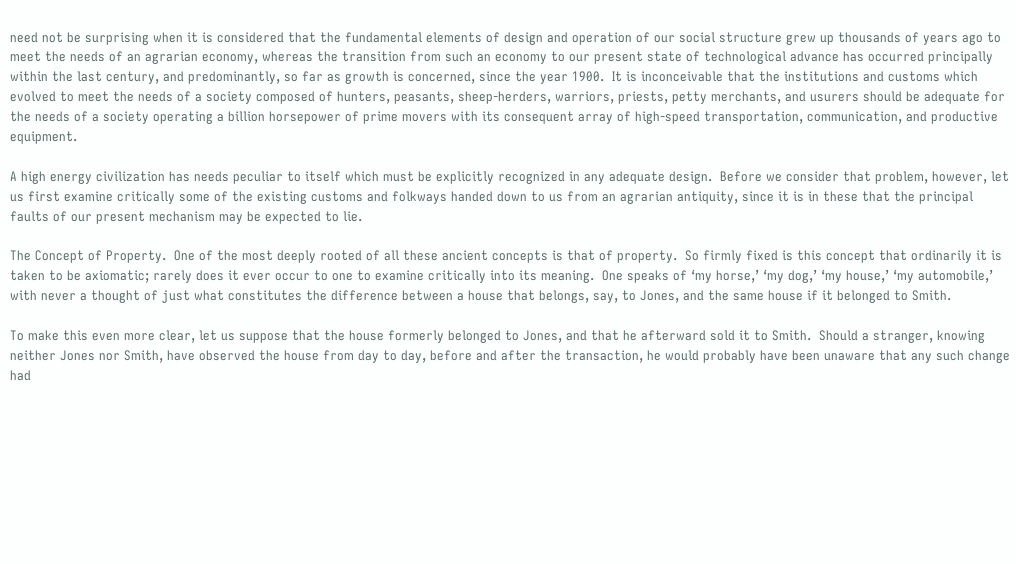need not be surprising when it is considered that the fundamental elements of design and operation of our social structure grew up thousands of years ago to meet the needs of an agrarian economy, whereas the transition from such an economy to our present state of technological advance has occurred principally within the last century, and predominantly, so far as growth is concerned, since the year 1900.  It is inconceivable that the institutions and customs which evolved to meet the needs of a society composed of hunters, peasants, sheep-herders, warriors, priests, petty merchants, and usurers should be adequate for the needs of a society operating a billion horsepower of prime movers with its consequent array of high-speed transportation, communication, and productive equipment.

A high energy civilization has needs peculiar to itself which must be explicitly recognized in any adequate design.  Before we consider that problem, however, let us first examine critically some of the existing customs and folkways handed down to us from an agrarian antiquity, since it is in these that the principal faults of our present mechanism may be expected to lie.

The Concept of Property.  One of the most deeply rooted of all these ancient concepts is that of property.  So firmly fixed is this concept that ordinarily it is taken to be axiomatic; rarely does it ever occur to one to examine critically into its meaning.  One speaks of ‘my horse,’ ‘my dog,’ ‘my house,’ ‘my automobile,’ with never a thought of just what constitutes the difference between a house that belongs, say, to Jones, and the same house if it belonged to Smith.

To make this even more clear, let us suppose that the house formerly belonged to Jones, and that he afterward sold it to Smith.  Should a stranger, knowing neither Jones nor Smith, have observed the house from day to day, before and after the transaction, he would probably have been unaware that any such change had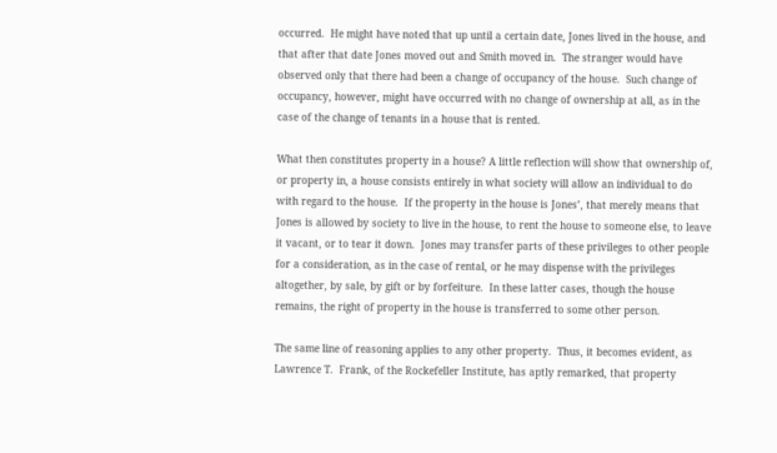occurred.  He might have noted that up until a certain date, Jones lived in the house, and that after that date Jones moved out and Smith moved in.  The stranger would have observed only that there had been a change of occupancy of the house.  Such change of occupancy, however, might have occurred with no change of ownership at all, as in the case of the change of tenants in a house that is rented.

What then constitutes property in a house? A little reflection will show that ownership of, or property in, a house consists entirely in what society will allow an individual to do with regard to the house.  If the property in the house is Jones’, that merely means that Jones is allowed by society to live in the house, to rent the house to someone else, to leave it vacant, or to tear it down.  Jones may transfer parts of these privileges to other people for a consideration, as in the case of rental, or he may dispense with the privileges altogether, by sale, by gift or by forfeiture.  In these latter cases, though the house remains, the right of property in the house is transferred to some other person.

The same line of reasoning applies to any other property.  Thus, it becomes evident, as Lawrence T.  Frank, of the Rockefeller Institute, has aptly remarked, that property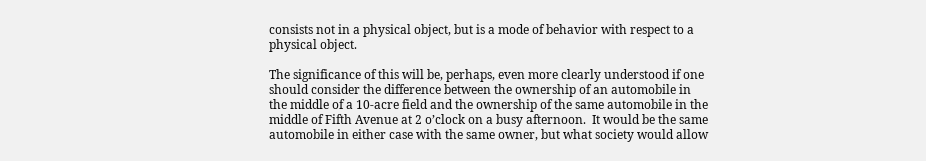consists not in a physical object, but is a mode of behavior with respect to a physical object.

The significance of this will be, perhaps, even more clearly understood if one should consider the difference between the ownership of an automobile in the middle of a 10-acre field and the ownership of the same automobile in the middle of Fifth Avenue at 2 o’clock on a busy afternoon.  It would be the same automobile in either case with the same owner, but what society would allow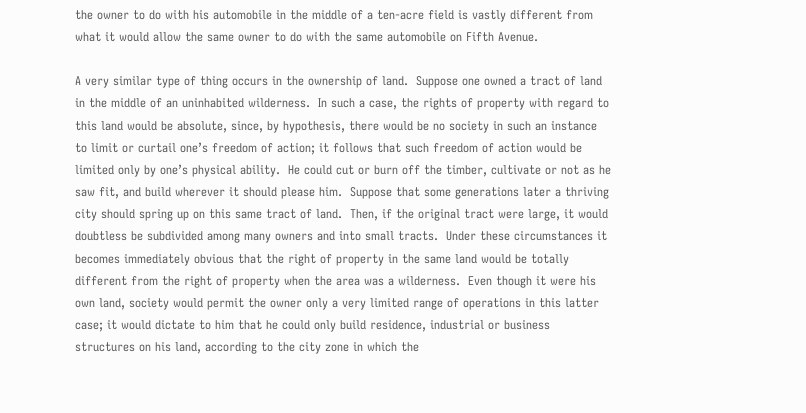the owner to do with his automobile in the middle of a ten-acre field is vastly different from what it would allow the same owner to do with the same automobile on Fifth Avenue.

A very similar type of thing occurs in the ownership of land.  Suppose one owned a tract of land in the middle of an uninhabited wilderness.  In such a case, the rights of property with regard to this land would be absolute, since, by hypothesis, there would be no society in such an instance to limit or curtail one’s freedom of action; it follows that such freedom of action would be limited only by one’s physical ability.  He could cut or burn off the timber, cultivate or not as he saw fit, and build wherever it should please him.  Suppose that some generations later a thriving city should spring up on this same tract of land.  Then, if the original tract were large, it would doubtless be subdivided among many owners and into small tracts.  Under these circumstances it becomes immediately obvious that the right of property in the same land would be totally different from the right of property when the area was a wilderness.  Even though it were his own land, society would permit the owner only a very limited range of operations in this latter case; it would dictate to him that he could only build residence, industrial or business structures on his land, according to the city zone in which the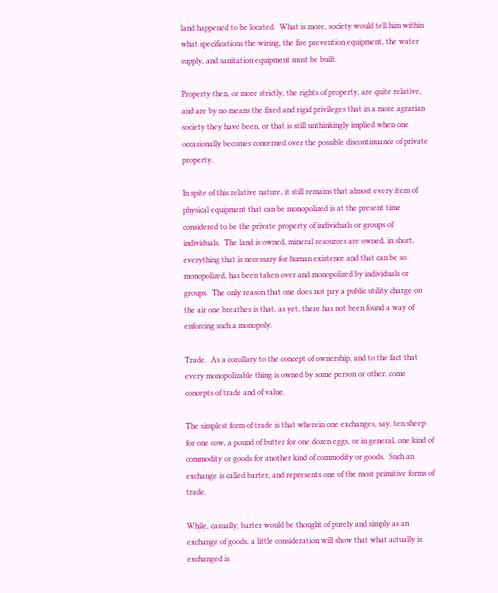land happened to be located.  What is more, society would tell him within what specifications the wiring, the fire prevention equipment, the water supply, and sanitation equipment must be built.

Property then, or more strictly, the rights of property, are quite relative, and are by no means the fixed and rigid privileges that in a more agrarian society they have been, or that is still unthinkingly implied when one occasionally becomes concerned over the possible discontinuance of private property.

In spite of this relative nature, it still remains that almost every item of physical equipment that can be monopolized is at the present time considered to be the private property of individuals or groups of individuals.  The land is owned, mineral resources are owned, in short, everything that is necessary for human existence and that can be so monopolized, has been taken over and monopolized by individuals or groups.  The only reason that one does not pay a public utility charge on the air one breathes is that, as yet, there has not been found a way of enforcing such a monopoly.

Trade.  As a corollary to the concept of ownership, and to the fact that every monopolizable thing is owned by some person or other, come concepts of trade and of value.

The simplest form of trade is that wherein one exchanges, say, ten sheep for one cow, a pound of butter for one dozen eggs, or in general, one kind of commodity or goods for another kind of commodity or goods.  Such an exchange is called barter, and represents one of the most primitive forms of trade.

While, casually, barter would be thought of purely and simply as an exchange of goods, a little consideration will show that what actually is exchanged is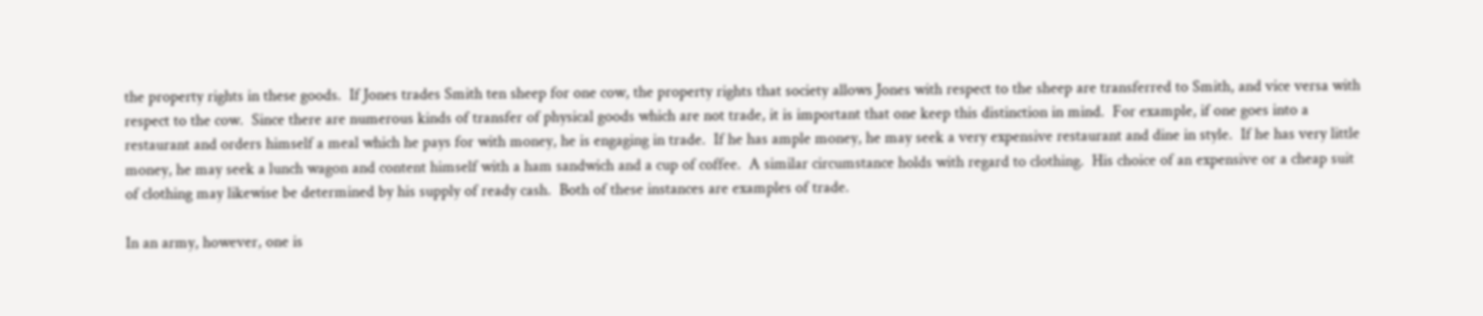the property rights in these goods.  If Jones trades Smith ten sheep for one cow, the property rights that society allows Jones with respect to the sheep are transferred to Smith, and vice versa with respect to the cow.  Since there are numerous kinds of transfer of physical goods which are not trade, it is important that one keep this distinction in mind.  For example, if one goes into a restaurant and orders himself a meal which he pays for with money, he is engaging in trade.  If he has ample money, he may seek a very expensive restaurant and dine in style.  If he has very little money, he may seek a lunch wagon and content himself with a ham sandwich and a cup of coffee.  A similar circumstance holds with regard to clothing.  His choice of an expensive or a cheap suit of clothing may likewise be determined by his supply of ready cash.  Both of these instances are examples of trade.

In an army, however, one is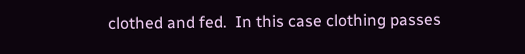clothed and fed.  In this case clothing passes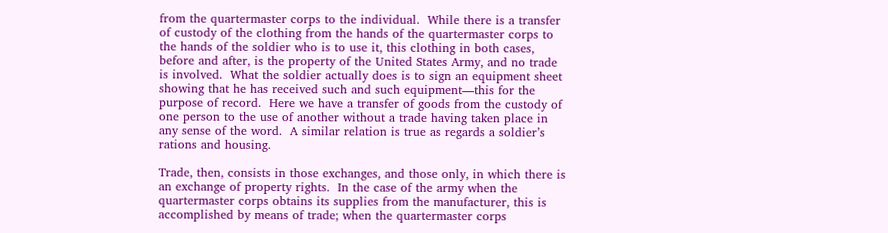from the quartermaster corps to the individual.  While there is a transfer of custody of the clothing from the hands of the quartermaster corps to the hands of the soldier who is to use it, this clothing in both cases, before and after, is the property of the United States Army, and no trade is involved.  What the soldier actually does is to sign an equipment sheet showing that he has received such and such equipment—this for the purpose of record.  Here we have a transfer of goods from the custody of one person to the use of another without a trade having taken place in any sense of the word.  A similar relation is true as regards a soldier’s rations and housing.

Trade, then, consists in those exchanges, and those only, in which there is an exchange of property rights.  In the case of the army when the quartermaster corps obtains its supplies from the manufacturer, this is accomplished by means of trade; when the quartermaster corps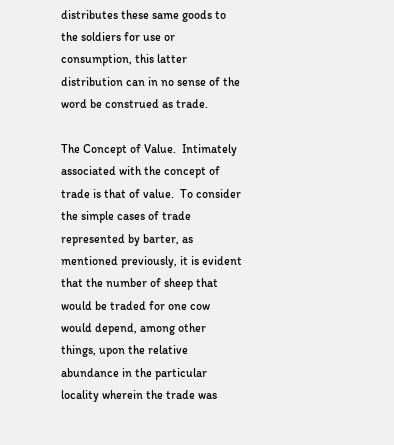distributes these same goods to the soldiers for use or consumption, this latter distribution can in no sense of the word be construed as trade.

The Concept of Value.  Intimately associated with the concept of trade is that of value.  To consider the simple cases of trade represented by barter, as mentioned previously, it is evident that the number of sheep that would be traded for one cow would depend, among other things, upon the relative abundance in the particular locality wherein the trade was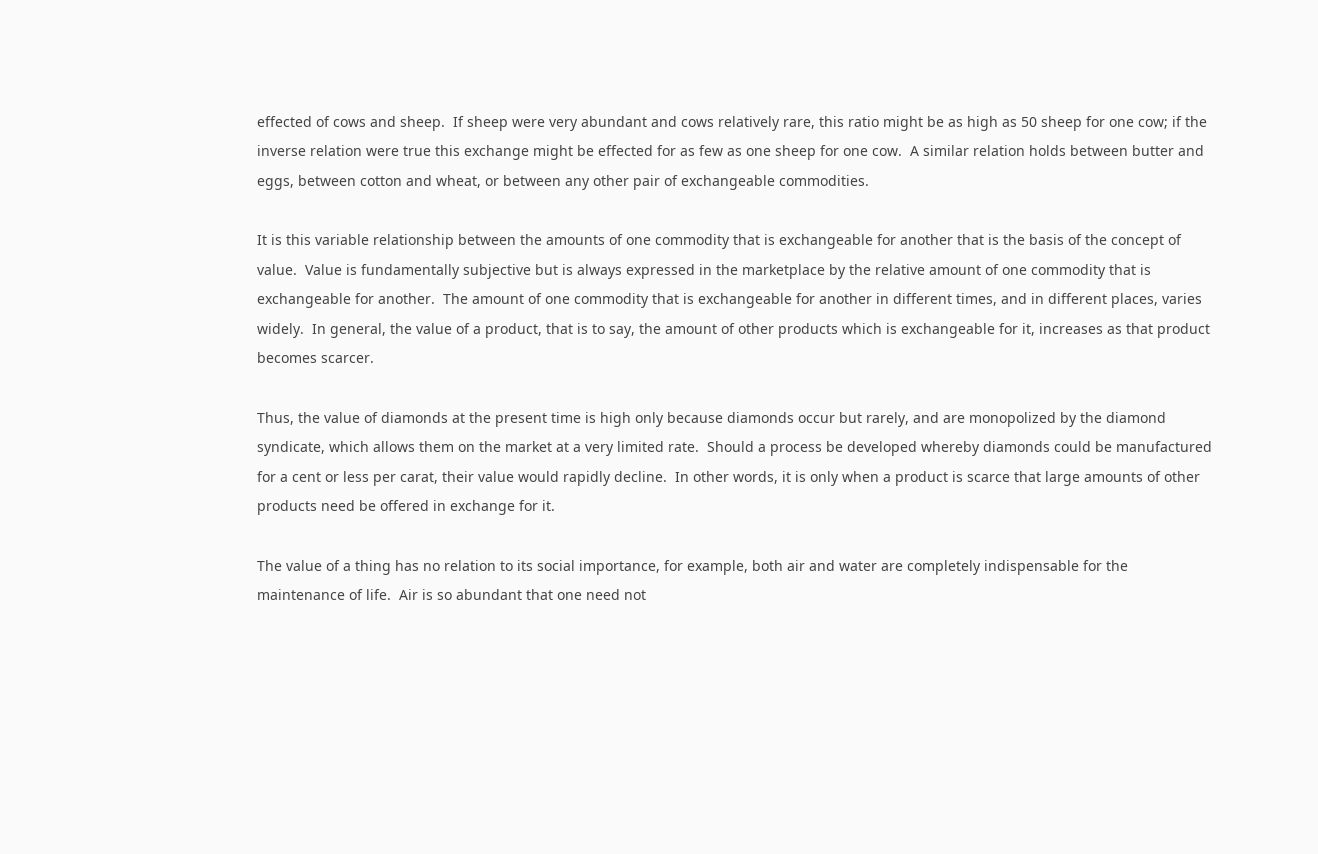effected of cows and sheep.  If sheep were very abundant and cows relatively rare, this ratio might be as high as 50 sheep for one cow; if the inverse relation were true this exchange might be effected for as few as one sheep for one cow.  A similar relation holds between butter and eggs, between cotton and wheat, or between any other pair of exchangeable commodities.

It is this variable relationship between the amounts of one commodity that is exchangeable for another that is the basis of the concept of value.  Value is fundamentally subjective but is always expressed in the marketplace by the relative amount of one commodity that is exchangeable for another.  The amount of one commodity that is exchangeable for another in different times, and in different places, varies widely.  In general, the value of a product, that is to say, the amount of other products which is exchangeable for it, increases as that product becomes scarcer.

Thus, the value of diamonds at the present time is high only because diamonds occur but rarely, and are monopolized by the diamond syndicate, which allows them on the market at a very limited rate.  Should a process be developed whereby diamonds could be manufactured for a cent or less per carat, their value would rapidly decline.  In other words, it is only when a product is scarce that large amounts of other products need be offered in exchange for it.

The value of a thing has no relation to its social importance, for example, both air and water are completely indispensable for the maintenance of life.  Air is so abundant that one need not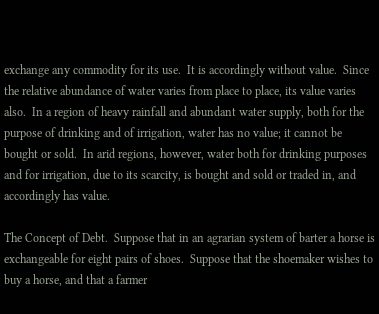exchange any commodity for its use.  It is accordingly without value.  Since the relative abundance of water varies from place to place, its value varies also.  In a region of heavy rainfall and abundant water supply, both for the purpose of drinking and of irrigation, water has no value; it cannot be bought or sold.  In arid regions, however, water both for drinking purposes and for irrigation, due to its scarcity, is bought and sold or traded in, and accordingly has value.

The Concept of Debt.  Suppose that in an agrarian system of barter a horse is exchangeable for eight pairs of shoes.  Suppose that the shoemaker wishes to buy a horse, and that a farmer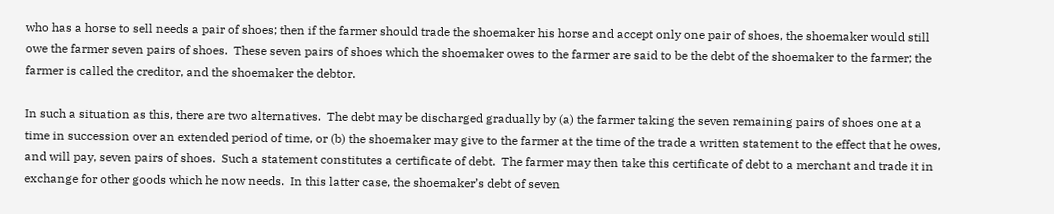who has a horse to sell needs a pair of shoes; then if the farmer should trade the shoemaker his horse and accept only one pair of shoes, the shoemaker would still owe the farmer seven pairs of shoes.  These seven pairs of shoes which the shoemaker owes to the farmer are said to be the debt of the shoemaker to the farmer; the farmer is called the creditor, and the shoemaker the debtor.

In such a situation as this, there are two alternatives.  The debt may be discharged gradually by (a) the farmer taking the seven remaining pairs of shoes one at a time in succession over an extended period of time, or (b) the shoemaker may give to the farmer at the time of the trade a written statement to the effect that he owes, and will pay, seven pairs of shoes.  Such a statement constitutes a certificate of debt.  The farmer may then take this certificate of debt to a merchant and trade it in exchange for other goods which he now needs.  In this latter case, the shoemaker’s debt of seven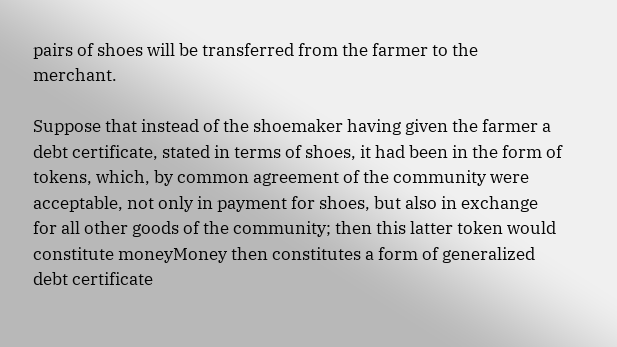pairs of shoes will be transferred from the farmer to the merchant.

Suppose that instead of the shoemaker having given the farmer a debt certificate, stated in terms of shoes, it had been in the form of tokens, which, by common agreement of the community were acceptable, not only in payment for shoes, but also in exchange for all other goods of the community; then this latter token would constitute moneyMoney then constitutes a form of generalized debt certificate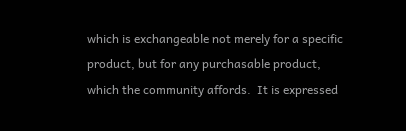which is exchangeable not merely for a specific product, but for any purchasable product, which the community affords.  It is expressed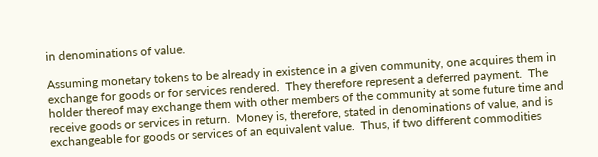in denominations of value.

Assuming monetary tokens to be already in existence in a given community, one acquires them in exchange for goods or for services rendered.  They therefore represent a deferred payment.  The holder thereof may exchange them with other members of the community at some future time and receive goods or services in return.  Money is, therefore, stated in denominations of value, and is exchangeable for goods or services of an equivalent value.  Thus, if two different commodities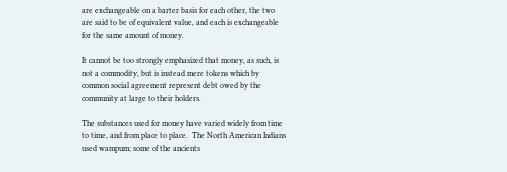are exchangeable on a barter basis for each other, the two are said to be of equivalent value, and each is exchangeable for the same amount of money.

It cannot be too strongly emphasized that money, as such, is not a commodity, but is instead mere tokens which by common social agreement represent debt owed by the community at large to their holders.

The substances used for money have varied widely from time to time, and from place to place.  The North American Indians used wampum; some of the ancients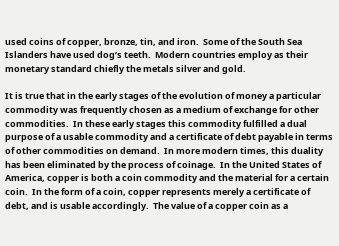used coins of copper, bronze, tin, and iron.  Some of the South Sea Islanders have used dog’s teeth.  Modern countries employ as their monetary standard chiefly the metals silver and gold.

It is true that in the early stages of the evolution of money a particular commodity was frequently chosen as a medium of exchange for other commodities.  In these early stages this commodity fulfilled a dual purpose of a usable commodity and a certificate of debt payable in terms of other commodities on demand.  In more modern times, this duality has been eliminated by the process of coinage.  In the United States of America, copper is both a coin commodity and the material for a certain coin.  In the form of a coin, copper represents merely a certificate of debt, and is usable accordingly.  The value of a copper coin as a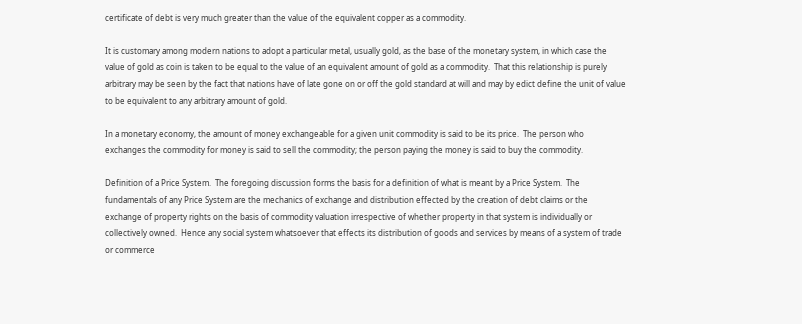certificate of debt is very much greater than the value of the equivalent copper as a commodity.

It is customary among modern nations to adopt a particular metal, usually gold, as the base of the monetary system, in which case the value of gold as coin is taken to be equal to the value of an equivalent amount of gold as a commodity.  That this relationship is purely arbitrary may be seen by the fact that nations have of late gone on or off the gold standard at will and may by edict define the unit of value to be equivalent to any arbitrary amount of gold.

In a monetary economy, the amount of money exchangeable for a given unit commodity is said to be its price.  The person who exchanges the commodity for money is said to sell the commodity; the person paying the money is said to buy the commodity.

Definition of a Price System.  The foregoing discussion forms the basis for a definition of what is meant by a Price System.  The fundamentals of any Price System are the mechanics of exchange and distribution effected by the creation of debt claims or the exchange of property rights on the basis of commodity valuation irrespective of whether property in that system is individually or collectively owned.  Hence any social system whatsoever that effects its distribution of goods and services by means of a system of trade or commerce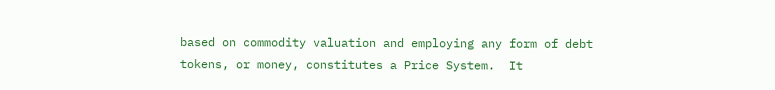based on commodity valuation and employing any form of debt tokens, or money, constitutes a Price System.  It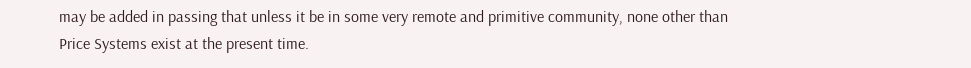may be added in passing that unless it be in some very remote and primitive community, none other than Price Systems exist at the present time.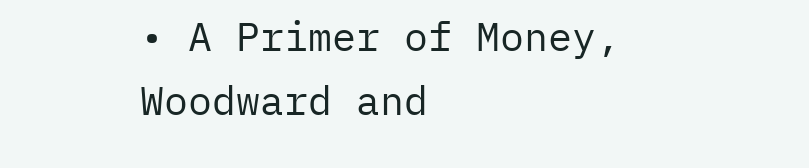• A Primer of Money, Woodward and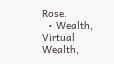Rose.
  • Wealth, Virtual Wealth,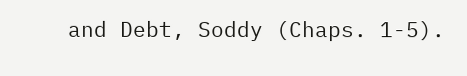and Debt, Soddy (Chaps. 1-5).